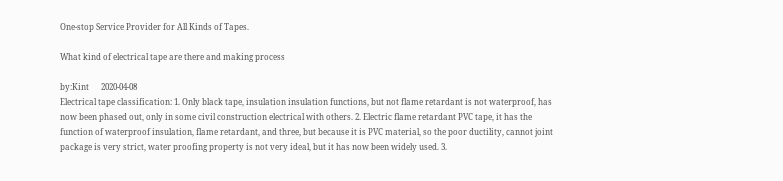One-stop Service Provider for All Kinds of Tapes.

What kind of electrical tape are there and making process

by:Kint      2020-04-08
Electrical tape classification: 1. Only black tape, insulation insulation functions, but not flame retardant is not waterproof, has now been phased out, only in some civil construction electrical with others. 2. Electric flame retardant PVC tape, it has the function of waterproof insulation, flame retardant, and three, but because it is PVC material, so the poor ductility, cannot joint package is very strict, water proofing property is not very ideal, but it has now been widely used. 3.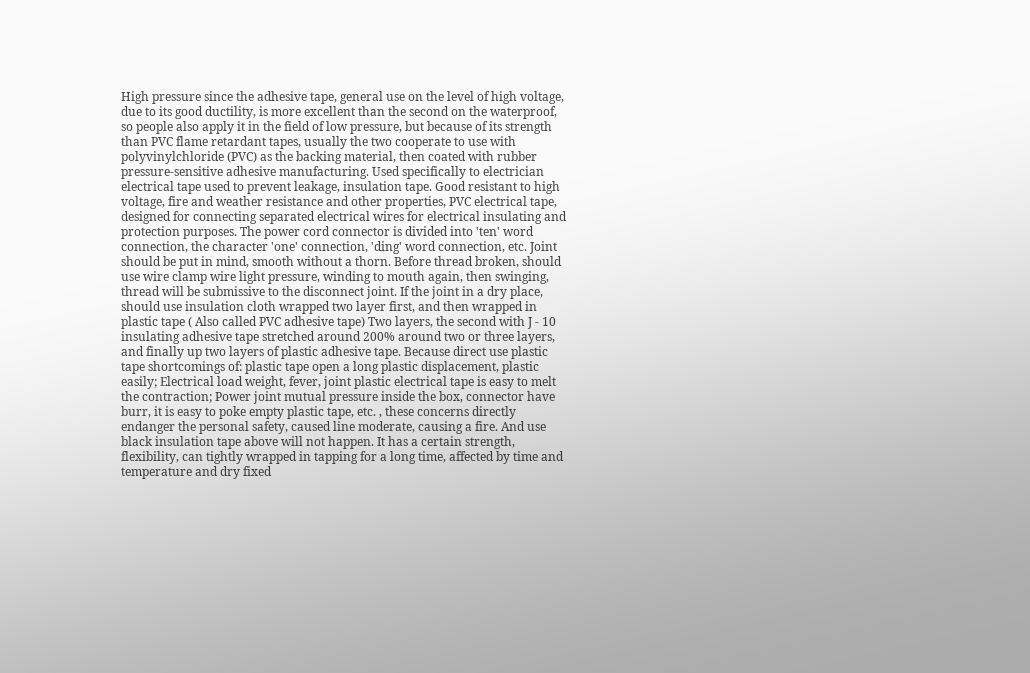High pressure since the adhesive tape, general use on the level of high voltage, due to its good ductility, is more excellent than the second on the waterproof, so people also apply it in the field of low pressure, but because of its strength than PVC flame retardant tapes, usually the two cooperate to use with polyvinylchloride (PVC) as the backing material, then coated with rubber pressure-sensitive adhesive manufacturing. Used specifically to electrician electrical tape used to prevent leakage, insulation tape. Good resistant to high voltage, fire and weather resistance and other properties, PVC electrical tape, designed for connecting separated electrical wires for electrical insulating and protection purposes. The power cord connector is divided into 'ten' word connection, the character 'one' connection, 'ding' word connection, etc. Joint should be put in mind, smooth without a thorn. Before thread broken, should use wire clamp wire light pressure, winding to mouth again, then swinging, thread will be submissive to the disconnect joint. If the joint in a dry place, should use insulation cloth wrapped two layer first, and then wrapped in plastic tape ( Also called PVC adhesive tape) Two layers, the second with J - 10 insulating adhesive tape stretched around 200% around two or three layers, and finally up two layers of plastic adhesive tape. Because direct use plastic tape shortcomings of: plastic tape open a long plastic displacement, plastic easily; Electrical load weight, fever, joint plastic electrical tape is easy to melt the contraction; Power joint mutual pressure inside the box, connector have burr, it is easy to poke empty plastic tape, etc. , these concerns directly endanger the personal safety, caused line moderate, causing a fire. And use black insulation tape above will not happen. It has a certain strength, flexibility, can tightly wrapped in tapping for a long time, affected by time and temperature and dry fixed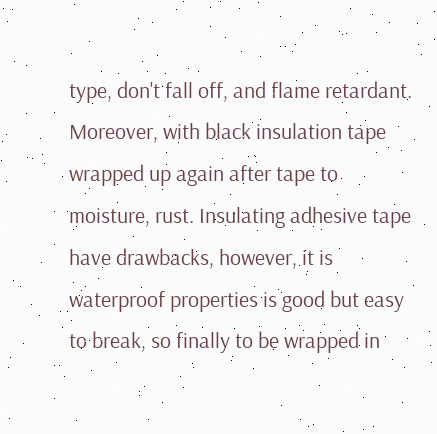type, don't fall off, and flame retardant. Moreover, with black insulation tape wrapped up again after tape to moisture, rust. Insulating adhesive tape have drawbacks, however, it is waterproof properties is good but easy to break, so finally to be wrapped in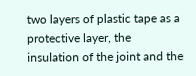two layers of plastic tape as a protective layer, the insulation of the joint and the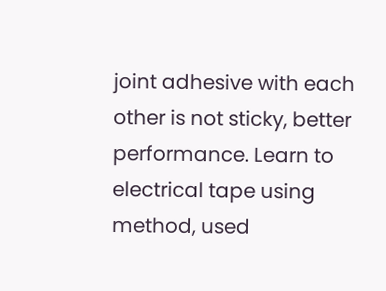joint adhesive with each other is not sticky, better performance. Learn to electrical tape using method, used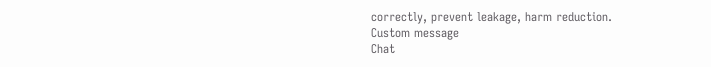correctly, prevent leakage, harm reduction.
Custom message
Chat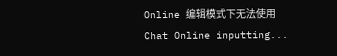Online 编辑模式下无法使用
Chat Online inputting...